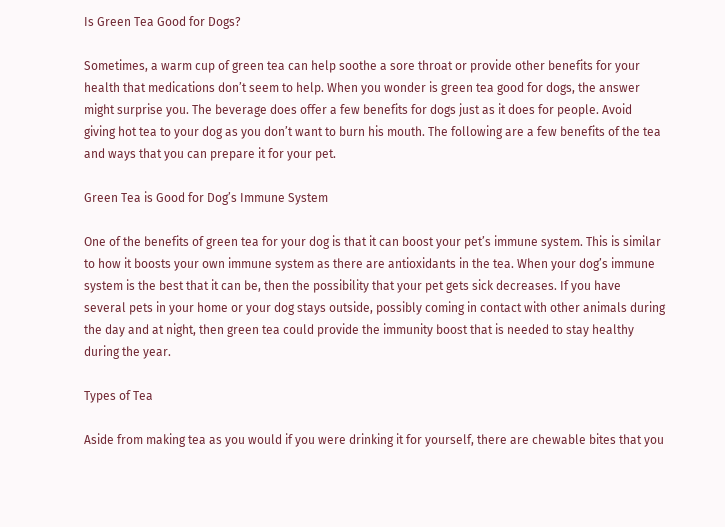Is Green Tea Good for Dogs?

Sometimes, a warm cup of green tea can help soothe a sore throat or provide other benefits for your health that medications don’t seem to help. When you wonder is green tea good for dogs, the answer might surprise you. The beverage does offer a few benefits for dogs just as it does for people. Avoid giving hot tea to your dog as you don’t want to burn his mouth. The following are a few benefits of the tea and ways that you can prepare it for your pet.

Green Tea is Good for Dog’s Immune System

One of the benefits of green tea for your dog is that it can boost your pet’s immune system. This is similar to how it boosts your own immune system as there are antioxidants in the tea. When your dog’s immune system is the best that it can be, then the possibility that your pet gets sick decreases. If you have several pets in your home or your dog stays outside, possibly coming in contact with other animals during the day and at night, then green tea could provide the immunity boost that is needed to stay healthy during the year.

Types of Tea

Aside from making tea as you would if you were drinking it for yourself, there are chewable bites that you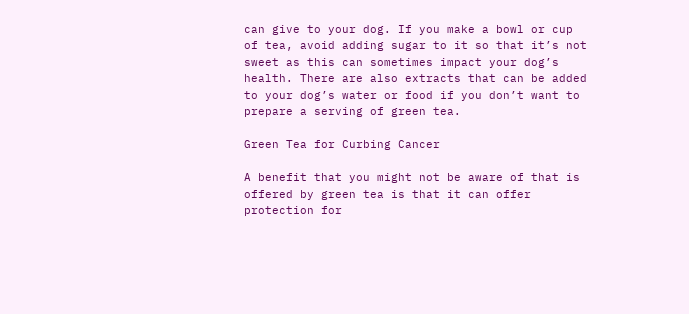can give to your dog. If you make a bowl or cup of tea, avoid adding sugar to it so that it’s not sweet as this can sometimes impact your dog’s health. There are also extracts that can be added to your dog’s water or food if you don’t want to prepare a serving of green tea.

Green Tea for Curbing Cancer

A benefit that you might not be aware of that is offered by green tea is that it can offer protection for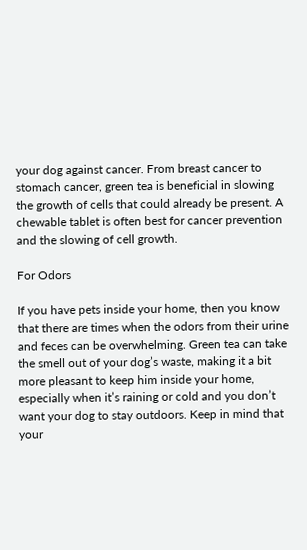your dog against cancer. From breast cancer to stomach cancer, green tea is beneficial in slowing the growth of cells that could already be present. A chewable tablet is often best for cancer prevention and the slowing of cell growth.

For Odors

If you have pets inside your home, then you know that there are times when the odors from their urine and feces can be overwhelming. Green tea can take the smell out of your dog’s waste, making it a bit more pleasant to keep him inside your home, especially when it’s raining or cold and you don’t want your dog to stay outdoors. Keep in mind that your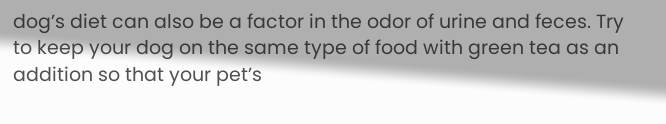dog’s diet can also be a factor in the odor of urine and feces. Try to keep your dog on the same type of food with green tea as an addition so that your pet’s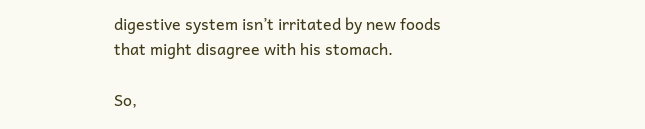digestive system isn’t irritated by new foods that might disagree with his stomach.

So,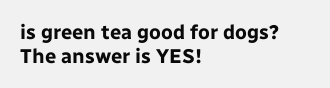is green tea good for dogs? The answer is YES!